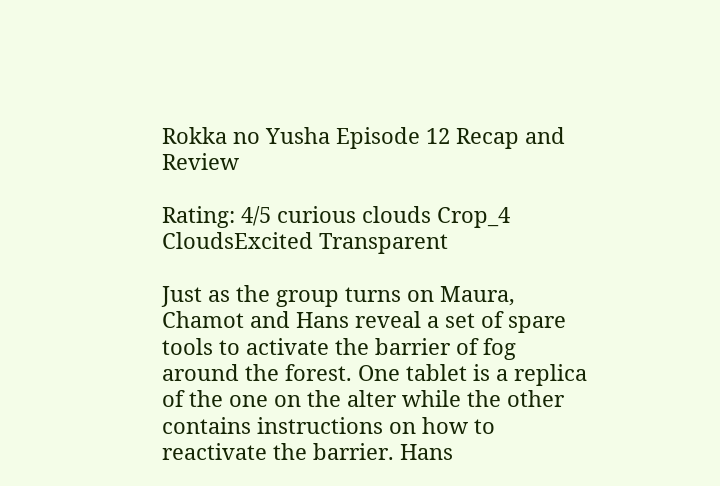Rokka no Yusha Episode 12 Recap and Review

Rating: 4/5 curious clouds Crop_4 CloudsExcited Transparent

Just as the group turns on Maura, Chamot and Hans reveal a set of spare tools to activate the barrier of fog around the forest. One tablet is a replica of the one on the alter while the other contains instructions on how to reactivate the barrier. Hans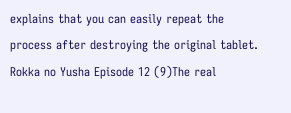explains that you can easily repeat the process after destroying the original tablet. Rokka no Yusha Episode 12 (9)The real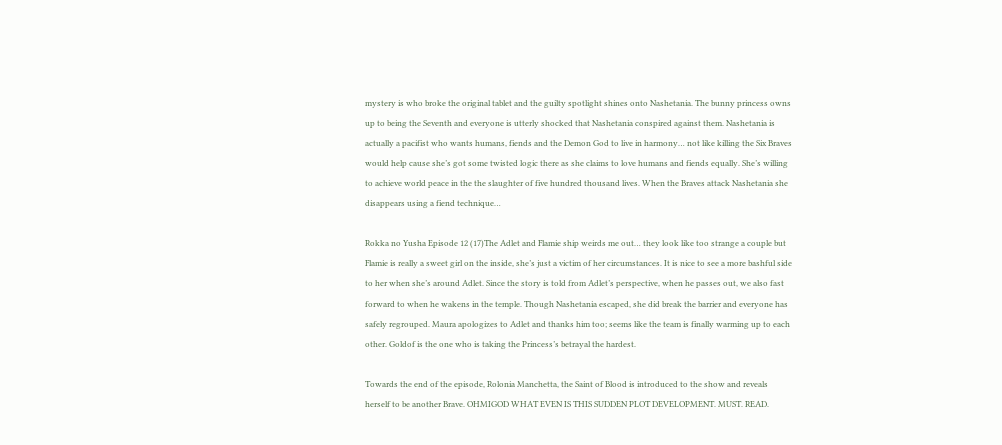mystery is who broke the original tablet and the guilty spotlight shines onto Nashetania. The bunny princess owns up to being the Seventh and everyone is utterly shocked that Nashetania conspired against them. Nashetania is actually a pacifist who wants humans, fiends and the Demon God to live in harmony… not like killing the Six Braves would help cause she’s got some twisted logic there as she claims to love humans and fiends equally. She’s willing to achieve world peace in the the slaughter of five hundred thousand lives. When the Braves attack Nashetania she disappears using a fiend technique…

Rokka no Yusha Episode 12 (17)The Adlet and Flamie ship weirds me out… they look like too strange a couple but Flamie is really a sweet girl on the inside, she’s just a victim of her circumstances. It is nice to see a more bashful side to her when she’s around Adlet. Since the story is told from Adlet’s perspective, when he passes out, we also fast forward to when he wakens in the temple. Though Nashetania escaped, she did break the barrier and everyone has safely regrouped. Maura apologizes to Adlet and thanks him too; seems like the team is finally warming up to each other. Goldof is the one who is taking the Princess’s betrayal the hardest.

Towards the end of the episode, Rolonia Manchetta, the Saint of Blood is introduced to the show and reveals herself to be another Brave. OHMIGOD WHAT EVEN IS THIS SUDDEN PLOT DEVELOPMENT. MUST. READ.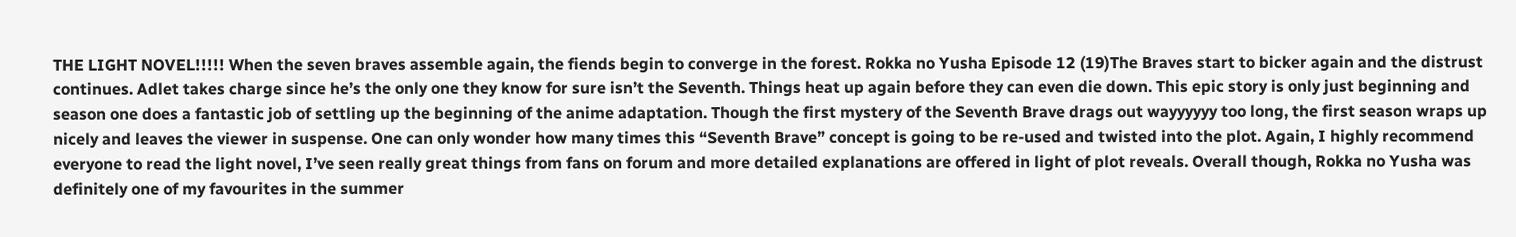THE LIGHT NOVEL!!!!! When the seven braves assemble again, the fiends begin to converge in the forest. Rokka no Yusha Episode 12 (19)The Braves start to bicker again and the distrust continues. Adlet takes charge since he’s the only one they know for sure isn’t the Seventh. Things heat up again before they can even die down. This epic story is only just beginning and season one does a fantastic job of settling up the beginning of the anime adaptation. Though the first mystery of the Seventh Brave drags out wayyyyyy too long, the first season wraps up nicely and leaves the viewer in suspense. One can only wonder how many times this “Seventh Brave” concept is going to be re-used and twisted into the plot. Again, I highly recommend everyone to read the light novel, I’ve seen really great things from fans on forum and more detailed explanations are offered in light of plot reveals. Overall though, Rokka no Yusha was definitely one of my favourites in the summer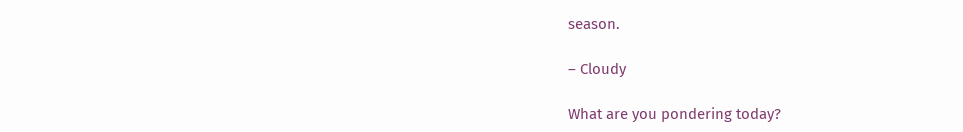season.

– Cloudy

What are you pondering today?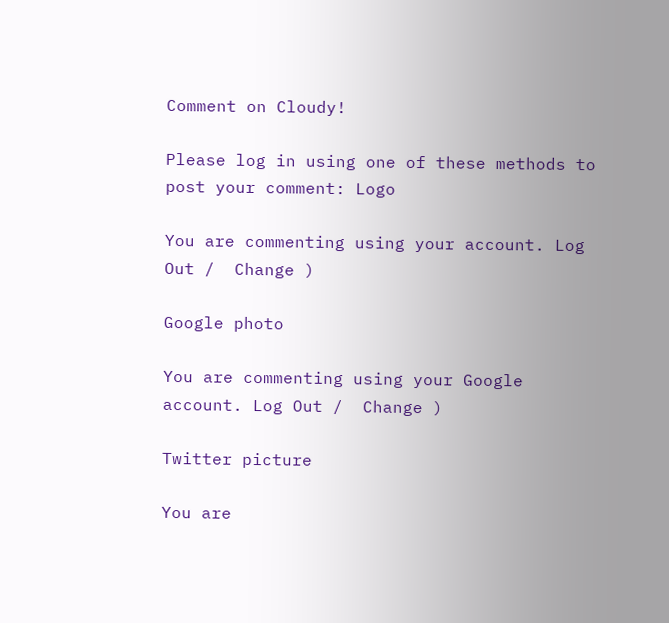Comment on Cloudy!

Please log in using one of these methods to post your comment: Logo

You are commenting using your account. Log Out /  Change )

Google photo

You are commenting using your Google account. Log Out /  Change )

Twitter picture

You are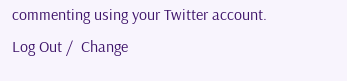commenting using your Twitter account. Log Out /  Change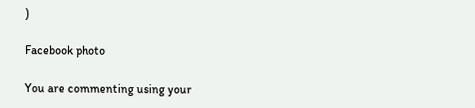)

Facebook photo

You are commenting using your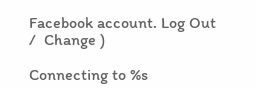Facebook account. Log Out /  Change )

Connecting to %s